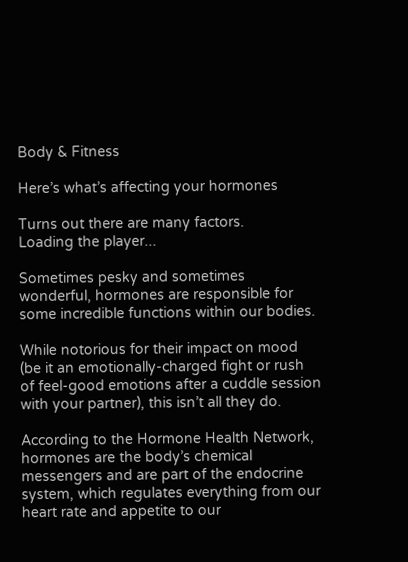Body & Fitness

Here’s what’s affecting your hormones

Turns out there are many factors.
Loading the player...

Sometimes pesky and sometimes wonderful, hormones are responsible for some incredible functions within our bodies.

While notorious for their impact on mood (be it an emotionally-charged fight or rush of feel-good emotions after a cuddle session with your partner), this isn’t all they do.

According to the Hormone Health Network, hormones are the body’s chemical messengers and are part of the endocrine system, which regulates everything from our heart rate and appetite to our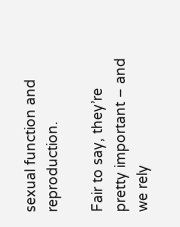sexual function and reproduction.

Fair to say, they’re pretty important – and we rely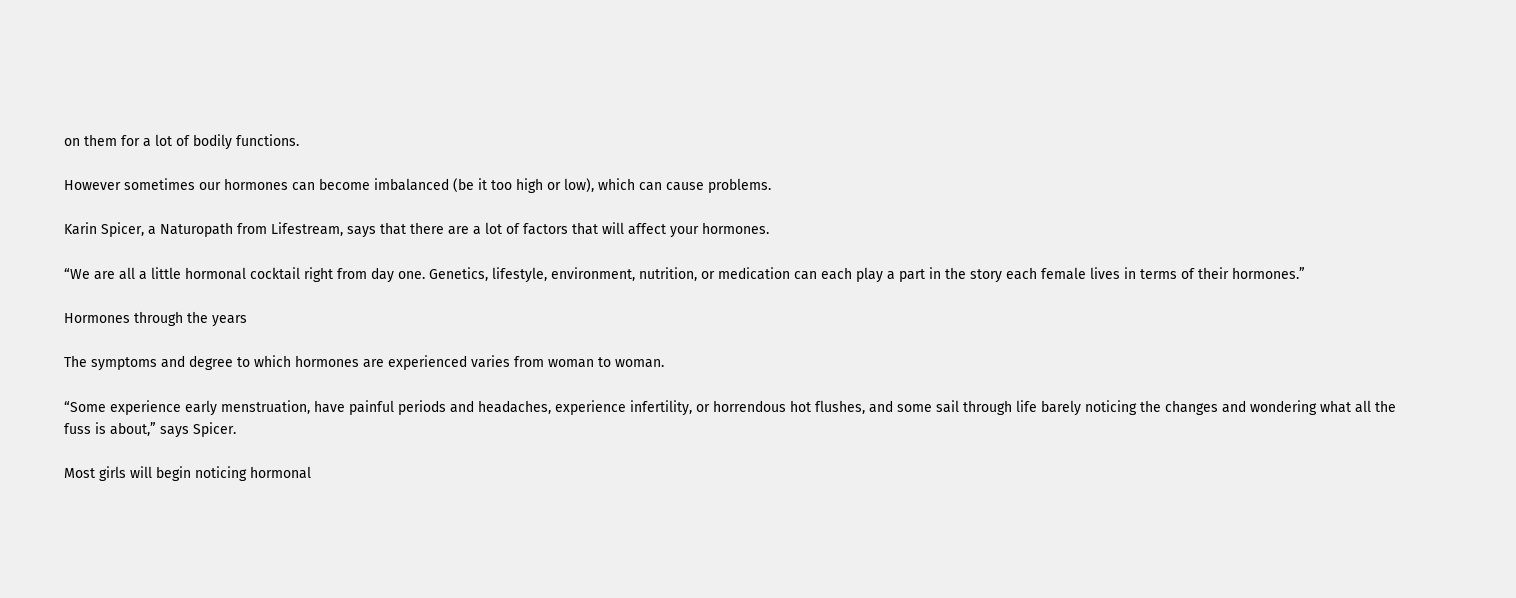on them for a lot of bodily functions.

However sometimes our hormones can become imbalanced (be it too high or low), which can cause problems.

Karin Spicer, a Naturopath from Lifestream, says that there are a lot of factors that will affect your hormones.

“We are all a little hormonal cocktail right from day one. Genetics, lifestyle, environment, nutrition, or medication can each play a part in the story each female lives in terms of their hormones.”

Hormones through the years

The symptoms and degree to which hormones are experienced varies from woman to woman.

“Some experience early menstruation, have painful periods and headaches, experience infertility, or horrendous hot flushes, and some sail through life barely noticing the changes and wondering what all the fuss is about,” says Spicer.

Most girls will begin noticing hormonal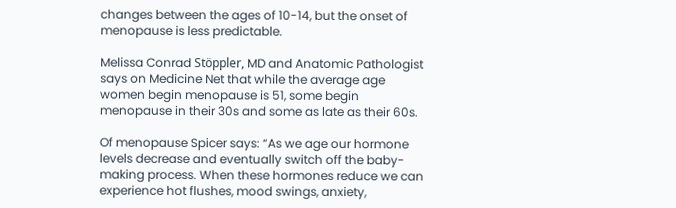changes between the ages of 10-14, but the onset of menopause is less predictable.

Melissa Conrad Stöppler, MD and Anatomic Pathologist says on Medicine Net that while the average age women begin menopause is 51, some begin menopause in their 30s and some as late as their 60s.

Of menopause Spicer says: “As we age our hormone levels decrease and eventually switch off the baby-making process. When these hormones reduce we can experience hot flushes, mood swings, anxiety,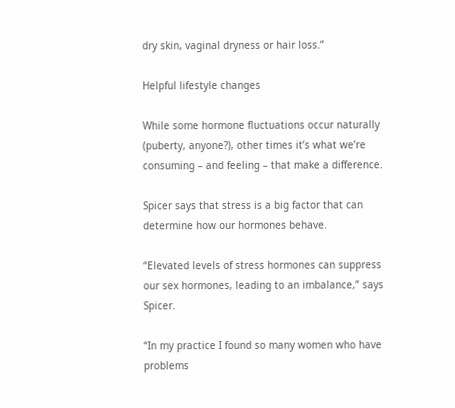dry skin, vaginal dryness or hair loss.”

Helpful lifestyle changes

While some hormone fluctuations occur naturally (puberty, anyone?), other times it’s what we’re consuming – and feeling – that make a difference.

Spicer says that stress is a big factor that can determine how our hormones behave.

“Elevated levels of stress hormones can suppress our sex hormones, leading to an imbalance,” says Spicer.

“In my practice I found so many women who have problems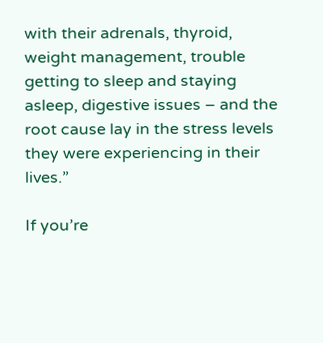with their adrenals, thyroid, weight management, trouble getting to sleep and staying asleep, digestive issues – and the root cause lay in the stress levels they were experiencing in their lives.”

If you’re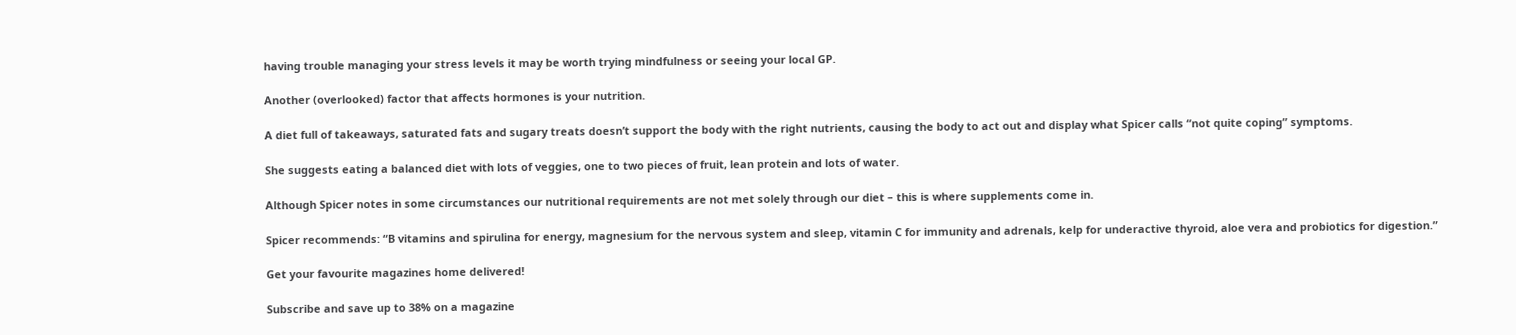having trouble managing your stress levels it may be worth trying mindfulness or seeing your local GP.

Another (overlooked) factor that affects hormones is your nutrition.

A diet full of takeaways, saturated fats and sugary treats doesn’t support the body with the right nutrients, causing the body to act out and display what Spicer calls “not quite coping” symptoms.

She suggests eating a balanced diet with lots of veggies, one to two pieces of fruit, lean protein and lots of water.

Although Spicer notes in some circumstances our nutritional requirements are not met solely through our diet – this is where supplements come in.

Spicer recommends: “B vitamins and spirulina for energy, magnesium for the nervous system and sleep, vitamin C for immunity and adrenals, kelp for underactive thyroid, aloe vera and probiotics for digestion.”

Get your favourite magazines home delivered!

Subscribe and save up to 38% on a magazine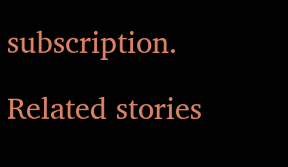subscription.

Related stories